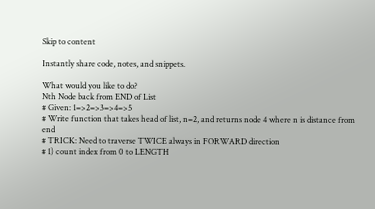Skip to content

Instantly share code, notes, and snippets.

What would you like to do?
Nth Node back from END of List
# Given: 1=>2=>3=>4=>5
# Write function that takes head of list, n=2, and returns node 4 where n is distance from end
# TRICK: Need to traverse TWICE always in FORWARD direction
# 1) count index from 0 to LENGTH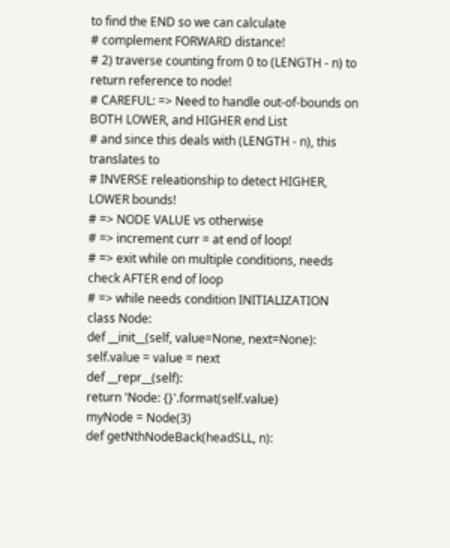to find the END so we can calculate
# complement FORWARD distance!
# 2) traverse counting from 0 to (LENGTH - n) to return reference to node!
# CAREFUL: => Need to handle out-of-bounds on BOTH LOWER, and HIGHER end List
# and since this deals with (LENGTH - n), this translates to
# INVERSE releationship to detect HIGHER, LOWER bounds!
# => NODE VALUE vs otherwise
# => increment curr = at end of loop!
# => exit while on multiple conditions, needs check AFTER end of loop
# => while needs condition INITIALIZATION
class Node:
def __init__(self, value=None, next=None):
self.value = value = next
def __repr__(self):
return 'Node: {}'.format(self.value)
myNode = Node(3)
def getNthNodeBack(headSLL, n):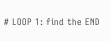# LOOP 1: find the END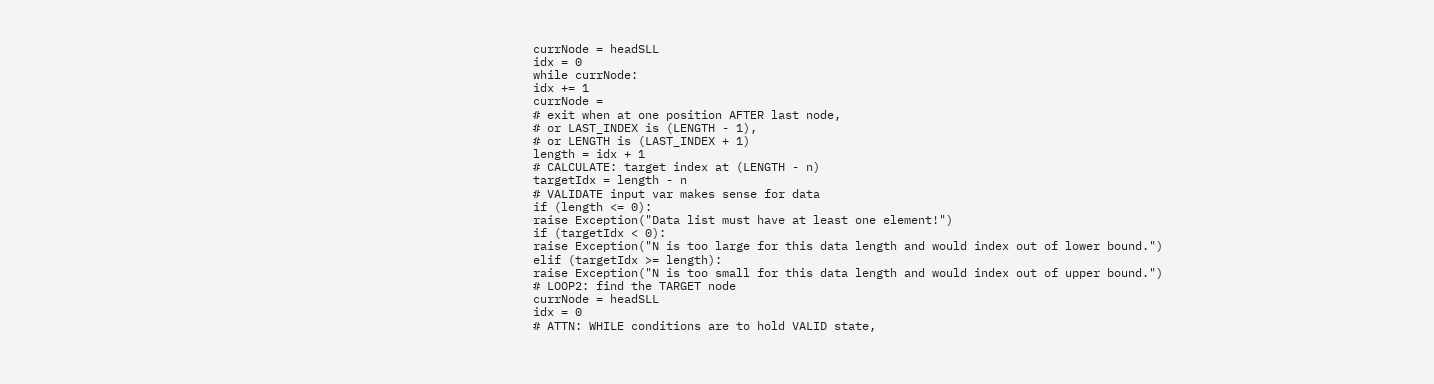currNode = headSLL
idx = 0
while currNode:
idx += 1
currNode =
# exit when at one position AFTER last node,
# or LAST_INDEX is (LENGTH - 1),
# or LENGTH is (LAST_INDEX + 1)
length = idx + 1
# CALCULATE: target index at (LENGTH - n)
targetIdx = length - n
# VALIDATE input var makes sense for data
if (length <= 0):
raise Exception("Data list must have at least one element!")
if (targetIdx < 0):
raise Exception("N is too large for this data length and would index out of lower bound.")
elif (targetIdx >= length):
raise Exception("N is too small for this data length and would index out of upper bound.")
# LOOP2: find the TARGET node
currNode = headSLL
idx = 0
# ATTN: WHILE conditions are to hold VALID state,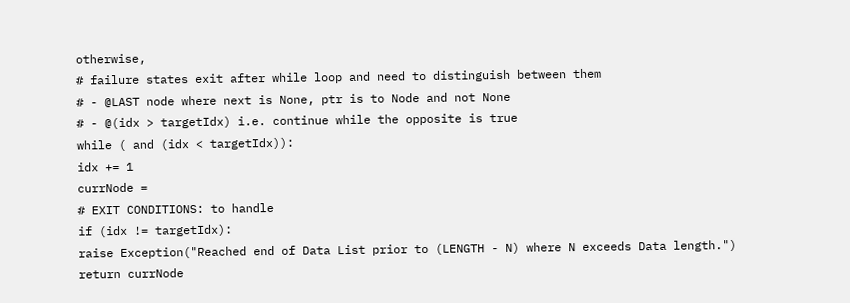otherwise,
# failure states exit after while loop and need to distinguish between them
# - @LAST node where next is None, ptr is to Node and not None
# - @(idx > targetIdx) i.e. continue while the opposite is true
while ( and (idx < targetIdx)):
idx += 1
currNode =
# EXIT CONDITIONS: to handle
if (idx != targetIdx):
raise Exception("Reached end of Data List prior to (LENGTH - N) where N exceeds Data length.")
return currNode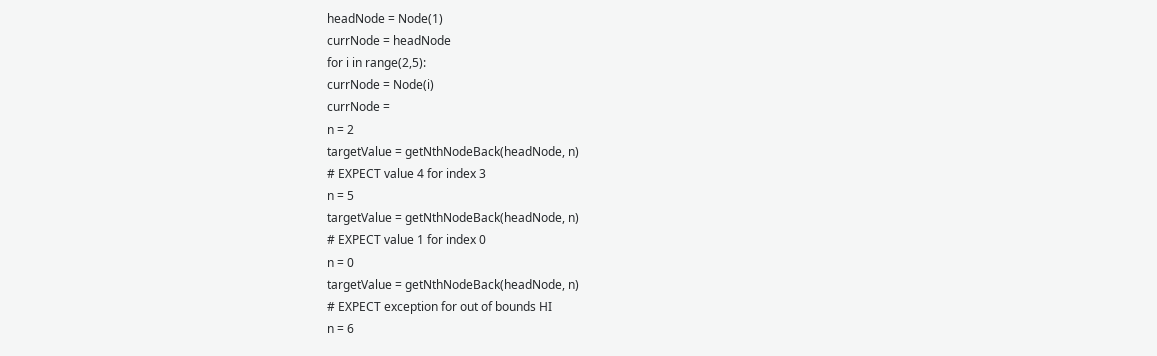headNode = Node(1)
currNode = headNode
for i in range(2,5):
currNode = Node(i)
currNode =
n = 2
targetValue = getNthNodeBack(headNode, n)
# EXPECT value 4 for index 3
n = 5
targetValue = getNthNodeBack(headNode, n)
# EXPECT value 1 for index 0
n = 0
targetValue = getNthNodeBack(headNode, n)
# EXPECT exception for out of bounds HI
n = 6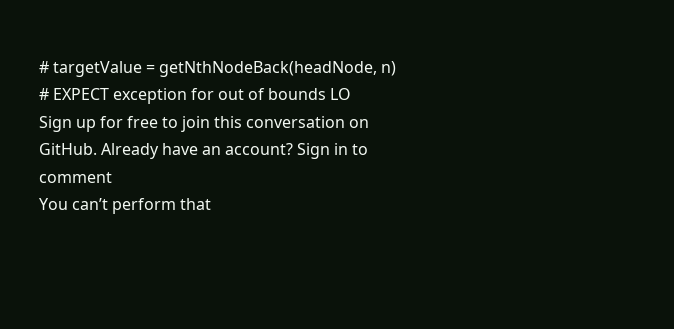# targetValue = getNthNodeBack(headNode, n)
# EXPECT exception for out of bounds LO
Sign up for free to join this conversation on GitHub. Already have an account? Sign in to comment
You can’t perform that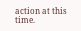action at this time.